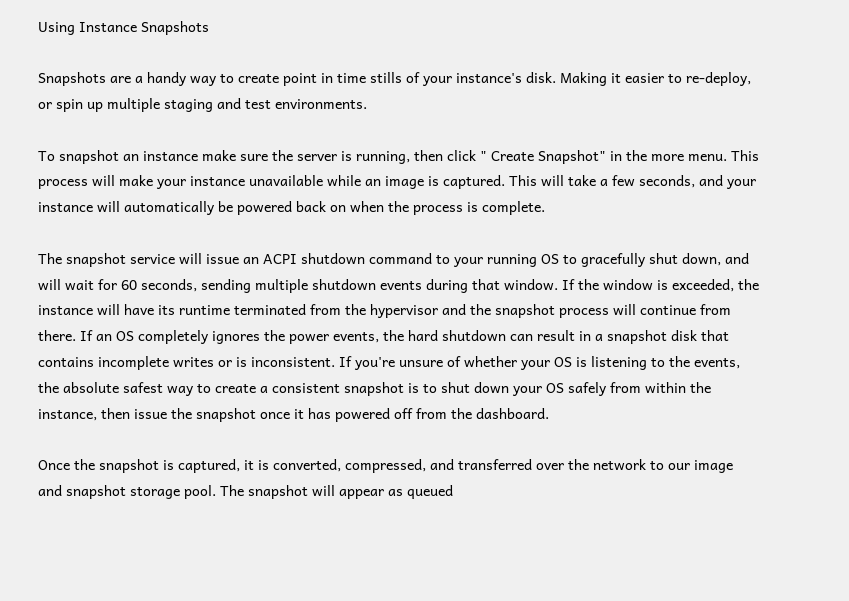Using Instance Snapshots

Snapshots are a handy way to create point in time stills of your instance's disk. Making it easier to re-deploy, or spin up multiple staging and test environments.

To snapshot an instance make sure the server is running, then click " Create Snapshot" in the more menu. This process will make your instance unavailable while an image is captured. This will take a few seconds, and your instance will automatically be powered back on when the process is complete.

The snapshot service will issue an ACPI shutdown command to your running OS to gracefully shut down, and will wait for 60 seconds, sending multiple shutdown events during that window. If the window is exceeded, the instance will have its runtime terminated from the hypervisor and the snapshot process will continue from there. If an OS completely ignores the power events, the hard shutdown can result in a snapshot disk that contains incomplete writes or is inconsistent. If you're unsure of whether your OS is listening to the events, the absolute safest way to create a consistent snapshot is to shut down your OS safely from within the instance, then issue the snapshot once it has powered off from the dashboard.

Once the snapshot is captured, it is converted, compressed, and transferred over the network to our image and snapshot storage pool. The snapshot will appear as queued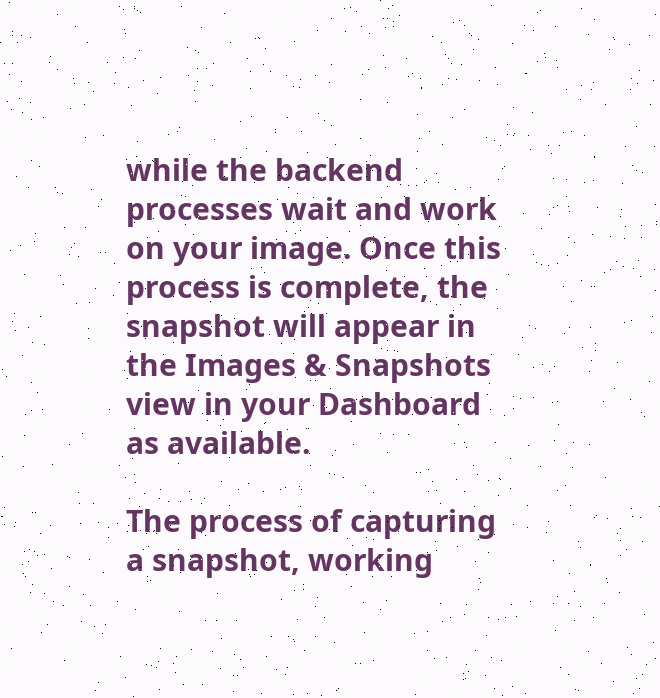while the backend processes wait and work on your image. Once this process is complete, the snapshot will appear in the Images & Snapshots view in your Dashboard as available.

The process of capturing a snapshot, working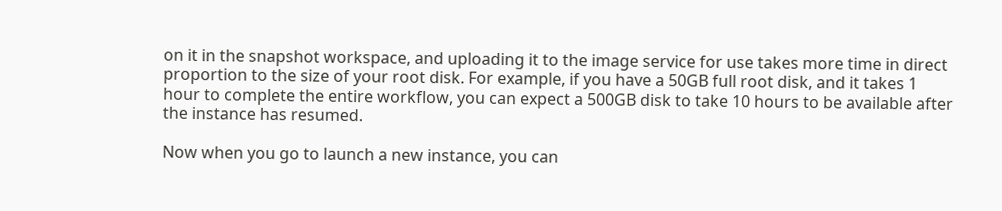on it in the snapshot workspace, and uploading it to the image service for use takes more time in direct proportion to the size of your root disk. For example, if you have a 50GB full root disk, and it takes 1 hour to complete the entire workflow, you can expect a 500GB disk to take 10 hours to be available after the instance has resumed.

Now when you go to launch a new instance, you can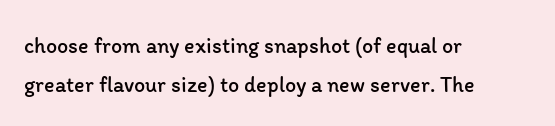choose from any existing snapshot (of equal or greater flavour size) to deploy a new server. The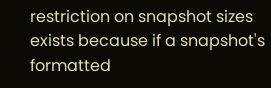restriction on snapshot sizes exists because if a snapshot's formatted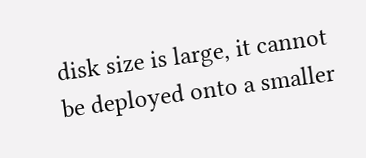disk size is large, it cannot be deployed onto a smaller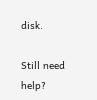disk.

Still need help?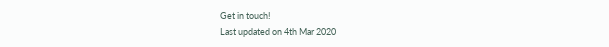Get in touch!
Last updated on 4th Mar 2020